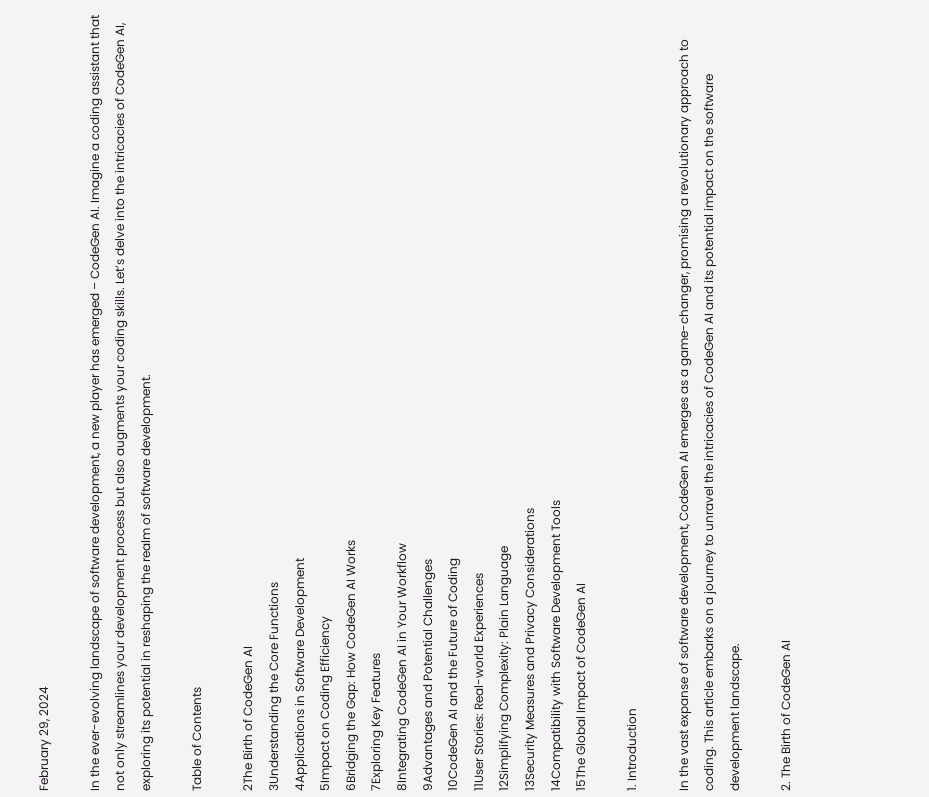February 29, 2024

In the ever-evolving landscape of software development, a new player has emerged – CodeGen AI. Imagine a coding assistant that not only streamlines your development process but also augments your coding skills. Let’s delve into the intricacies of CodeGen AI, exploring its potential in reshaping the realm of software development.

Table of Contents

2The Birth of CodeGen AI
3Understanding the Core Functions
4Applications in Software Development
5Impact on Coding Efficiency
6Bridging the Gap: How CodeGen AI Works
7Exploring Key Features
8Integrating CodeGen AI in Your Workflow
9Advantages and Potential Challenges
10CodeGen AI and the Future of Coding
11User Stories: Real-world Experiences
12Simplifying Complexity: Plain Language
13Security Measures and Privacy Considerations
14Compatibility with Software Development Tools
15The Global Impact of CodeGen AI

1. Introduction

In the vast expanse of software development, CodeGen AI emerges as a game-changer, promising a revolutionary approach to coding. This article embarks on a journey to unravel the intricacies of CodeGen AI and its potential impact on the software development landscape.

2. The Birth of CodeGen AI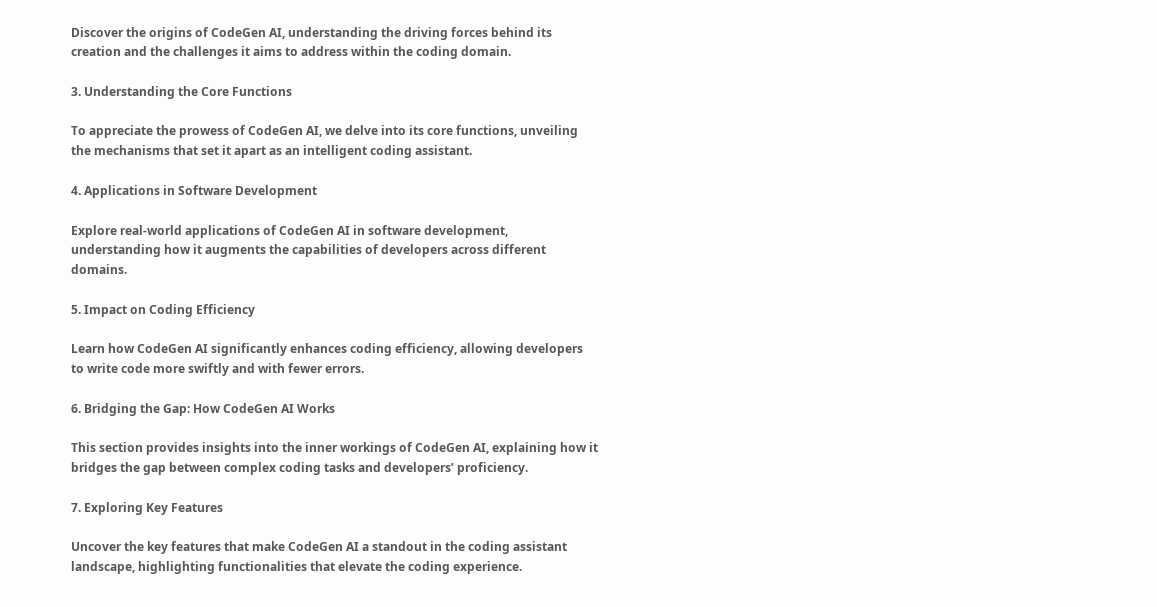Discover the origins of CodeGen AI, understanding the driving forces behind its creation and the challenges it aims to address within the coding domain.

3. Understanding the Core Functions

To appreciate the prowess of CodeGen AI, we delve into its core functions, unveiling the mechanisms that set it apart as an intelligent coding assistant.

4. Applications in Software Development

Explore real-world applications of CodeGen AI in software development, understanding how it augments the capabilities of developers across different domains.

5. Impact on Coding Efficiency

Learn how CodeGen AI significantly enhances coding efficiency, allowing developers to write code more swiftly and with fewer errors.

6. Bridging the Gap: How CodeGen AI Works

This section provides insights into the inner workings of CodeGen AI, explaining how it bridges the gap between complex coding tasks and developers’ proficiency.

7. Exploring Key Features

Uncover the key features that make CodeGen AI a standout in the coding assistant landscape, highlighting functionalities that elevate the coding experience.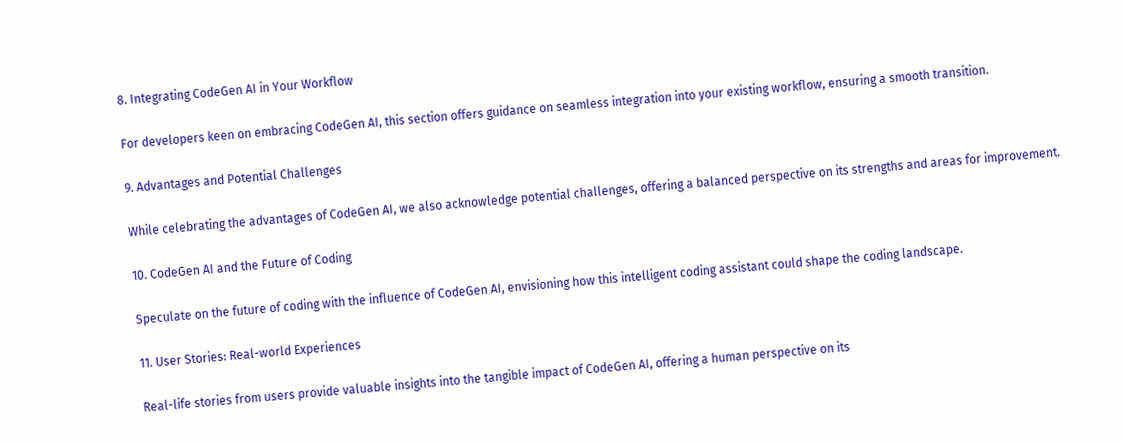8. Integrating CodeGen AI in Your Workflow

For developers keen on embracing CodeGen AI, this section offers guidance on seamless integration into your existing workflow, ensuring a smooth transition.

9. Advantages and Potential Challenges

While celebrating the advantages of CodeGen AI, we also acknowledge potential challenges, offering a balanced perspective on its strengths and areas for improvement.

10. CodeGen AI and the Future of Coding

Speculate on the future of coding with the influence of CodeGen AI, envisioning how this intelligent coding assistant could shape the coding landscape.

11. User Stories: Real-world Experiences

Real-life stories from users provide valuable insights into the tangible impact of CodeGen AI, offering a human perspective on its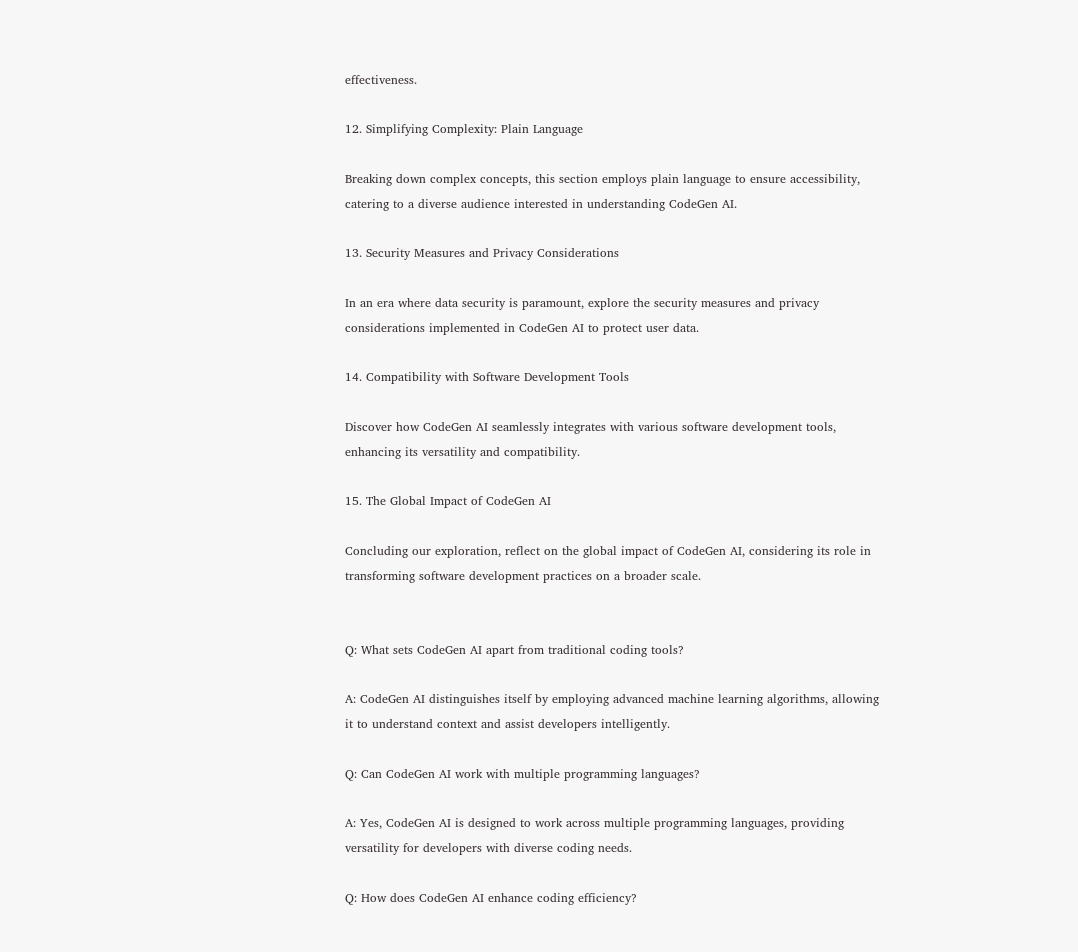effectiveness.

12. Simplifying Complexity: Plain Language

Breaking down complex concepts, this section employs plain language to ensure accessibility, catering to a diverse audience interested in understanding CodeGen AI.

13. Security Measures and Privacy Considerations

In an era where data security is paramount, explore the security measures and privacy considerations implemented in CodeGen AI to protect user data.

14. Compatibility with Software Development Tools

Discover how CodeGen AI seamlessly integrates with various software development tools, enhancing its versatility and compatibility.

15. The Global Impact of CodeGen AI

Concluding our exploration, reflect on the global impact of CodeGen AI, considering its role in transforming software development practices on a broader scale.


Q: What sets CodeGen AI apart from traditional coding tools?

A: CodeGen AI distinguishes itself by employing advanced machine learning algorithms, allowing it to understand context and assist developers intelligently.

Q: Can CodeGen AI work with multiple programming languages?

A: Yes, CodeGen AI is designed to work across multiple programming languages, providing versatility for developers with diverse coding needs.

Q: How does CodeGen AI enhance coding efficiency?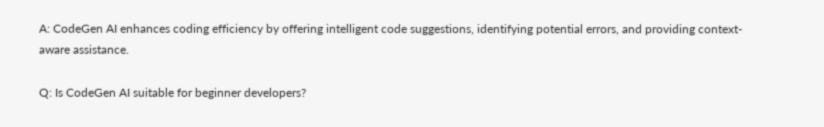A: CodeGen AI enhances coding efficiency by offering intelligent code suggestions, identifying potential errors, and providing context-aware assistance.

Q: Is CodeGen AI suitable for beginner developers?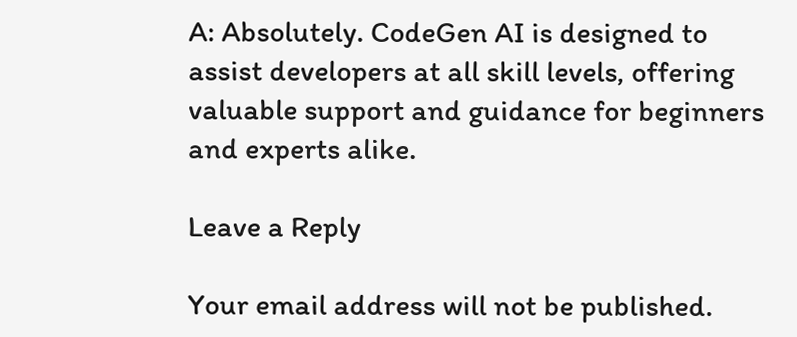A: Absolutely. CodeGen AI is designed to assist developers at all skill levels, offering valuable support and guidance for beginners and experts alike.

Leave a Reply

Your email address will not be published.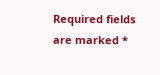Required fields are marked *